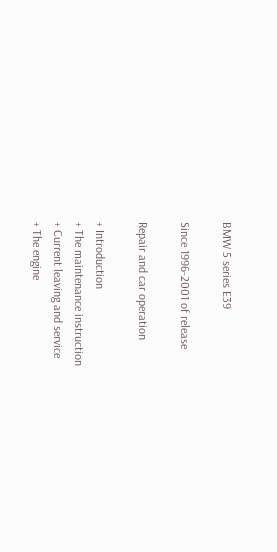BMW 5 series E39

Since 1996-2001 of release

Repair and car operation

+ Introduction
+ The maintenance instruction
+ Current leaving and service
+ The engine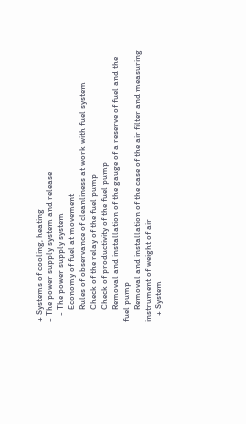+ Systems of cooling, heating
- The power supply system and release
   - The power supply system
      Economy of fuel at movement
      Rules of observance of cleanliness at work with fuel system
      Check of the relay of the fuel pump
      Check of productivity of the fuel pump
      Removal and installation of the gauge of a reserve of fuel and the fuel pump
      Removal and installation of the case of the air filter and measuring instrument of weight of air
   + System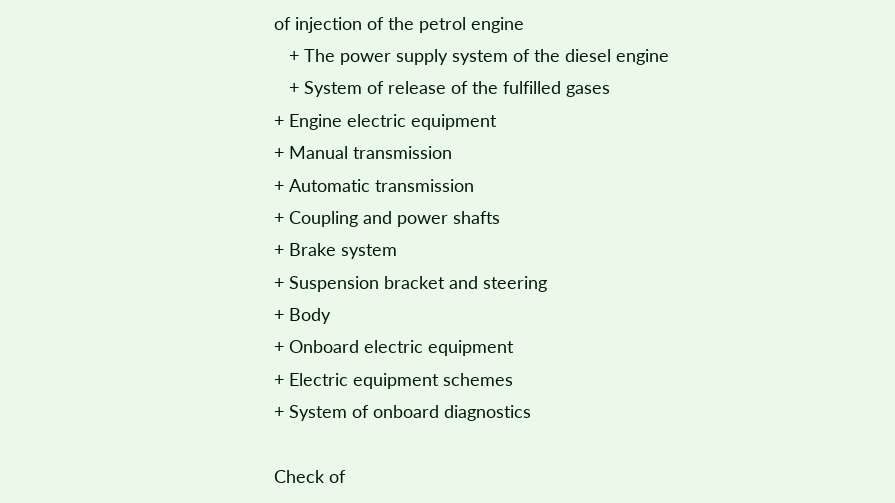of injection of the petrol engine
   + The power supply system of the diesel engine
   + System of release of the fulfilled gases
+ Engine electric equipment
+ Manual transmission
+ Automatic transmission
+ Coupling and power shafts
+ Brake system
+ Suspension bracket and steering
+ Body
+ Onboard electric equipment
+ Electric equipment schemes
+ System of onboard diagnostics

Check of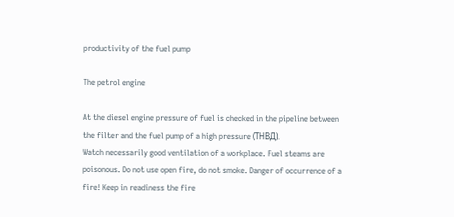productivity of the fuel pump

The petrol engine

At the diesel engine pressure of fuel is checked in the pipeline between the filter and the fuel pump of a high pressure (ТНВД).
Watch necessarily good ventilation of a workplace. Fuel steams are poisonous. Do not use open fire, do not smoke. Danger of occurrence of a fire! Keep in readiness the fire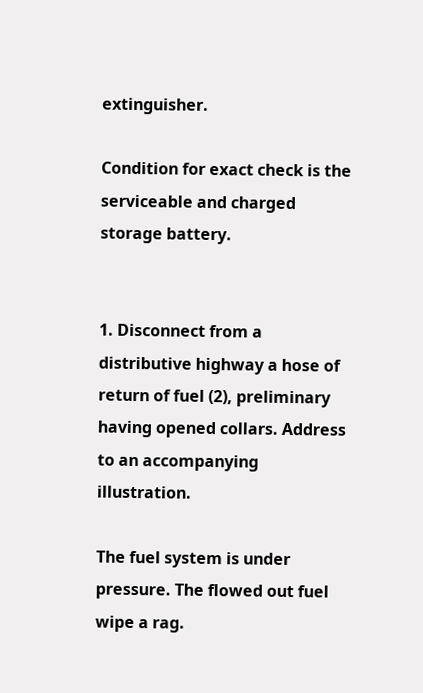extinguisher.

Condition for exact check is the serviceable and charged storage battery.


1. Disconnect from a distributive highway a hose of return of fuel (2), preliminary having opened collars. Address to an accompanying illustration.

The fuel system is under pressure. The flowed out fuel wipe a rag.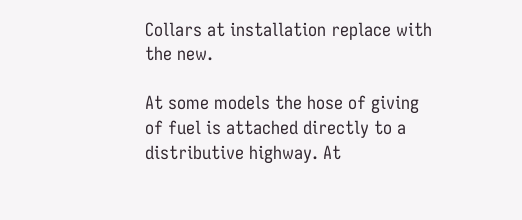Collars at installation replace with the new.

At some models the hose of giving of fuel is attached directly to a distributive highway. At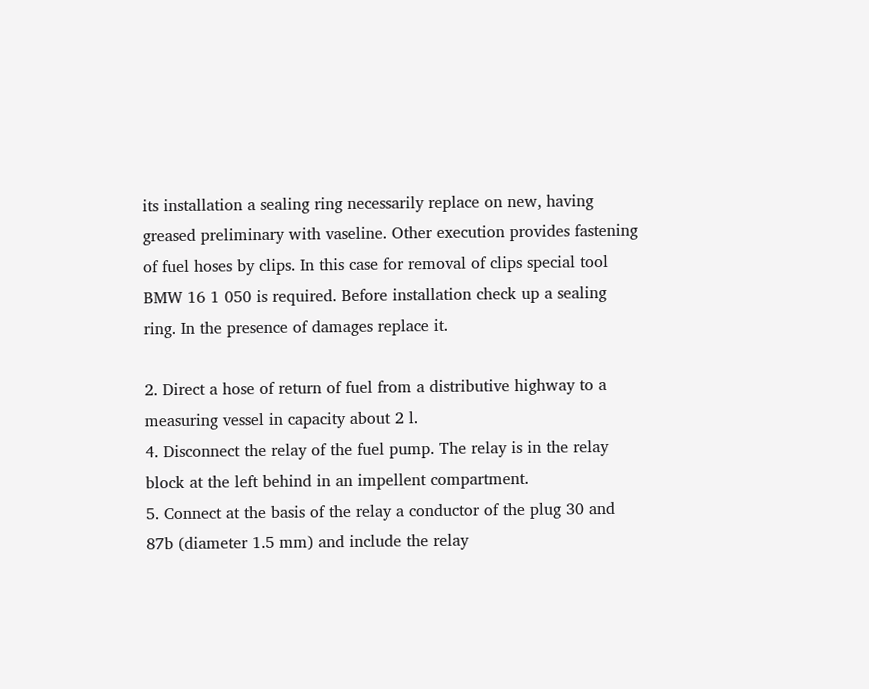its installation a sealing ring necessarily replace on new, having greased preliminary with vaseline. Other execution provides fastening of fuel hoses by clips. In this case for removal of clips special tool BMW 16 1 050 is required. Before installation check up a sealing ring. In the presence of damages replace it.

2. Direct a hose of return of fuel from a distributive highway to a measuring vessel in capacity about 2 l.
4. Disconnect the relay of the fuel pump. The relay is in the relay block at the left behind in an impellent compartment.
5. Connect at the basis of the relay a conductor of the plug 30 and 87b (diameter 1.5 mm) and include the relay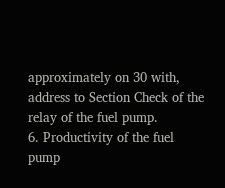approximately on 30 with, address to Section Check of the relay of the fuel pump.
6. Productivity of the fuel pump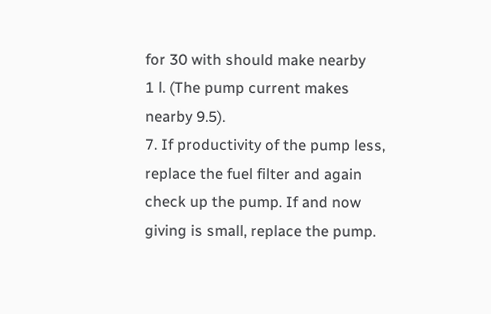for 30 with should make nearby
1 l. (The pump current makes nearby 9.5).
7. If productivity of the pump less, replace the fuel filter and again check up the pump. If and now giving is small, replace the pump.